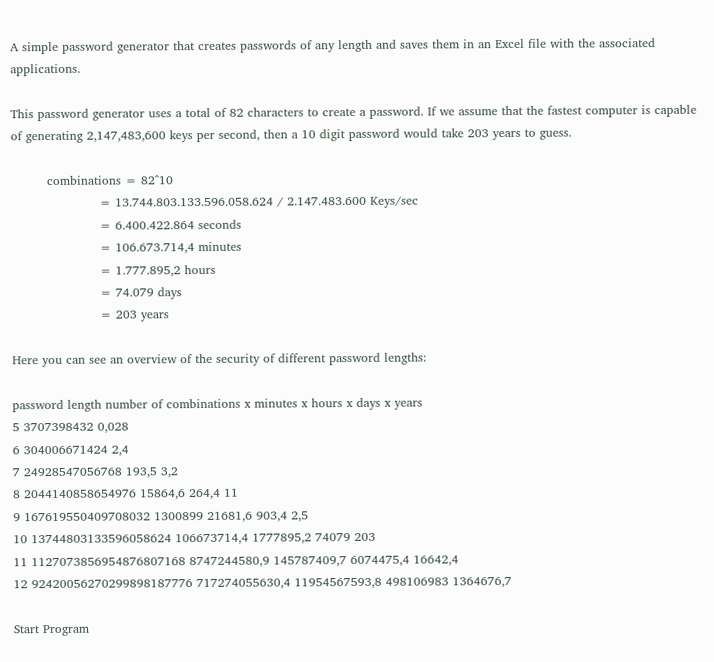A simple password generator that creates passwords of any length and saves them in an Excel file with the associated applications.

This password generator uses a total of 82 characters to create a password. If we assume that the fastest computer is capable of generating 2,147,483,600 keys per second, then a 10 digit password would take 203 years to guess.

         combinations = 82^10
                      = 13.744.803.133.596.058.624 / 2.147.483.600 Keys/sec
                      = 6.400.422.864 seconds
                      = 106.673.714,4 minutes
                      = 1.777.895,2 hours
                      = 74.079 days
                      = 203 years

Here you can see an overview of the security of different password lengths:

password length number of combinations x minutes x hours x days x years
5 3707398432 0,028
6 304006671424 2,4
7 24928547056768 193,5 3,2
8 2044140858654976 15864,6 264,4 11
9 167619550409708032 1300899 21681,6 903,4 2,5
10 13744803133596058624 106673714,4 1777895,2 74079 203
11 1127073856954876807168 8747244580,9 145787409,7 6074475,4 16642,4
12 92420056270299898187776 717274055630,4 11954567593,8 498106983 1364676,7

Start Program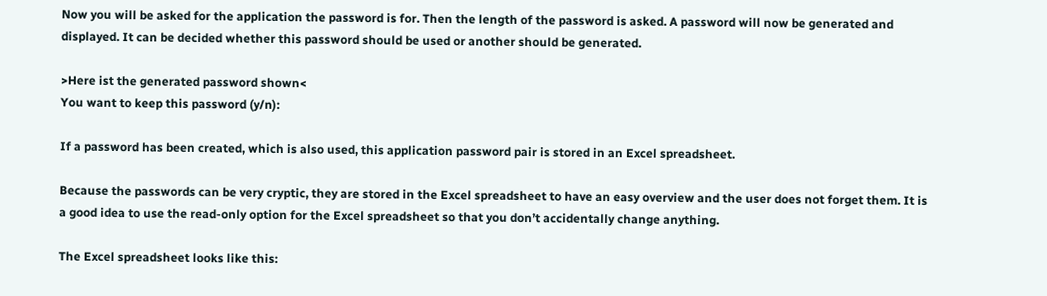Now you will be asked for the application the password is for. Then the length of the password is asked. A password will now be generated and displayed. It can be decided whether this password should be used or another should be generated.

>Here ist the generated password shown<
You want to keep this password (y/n):

If a password has been created, which is also used, this application password pair is stored in an Excel spreadsheet.

Because the passwords can be very cryptic, they are stored in the Excel spreadsheet to have an easy overview and the user does not forget them. It is a good idea to use the read-only option for the Excel spreadsheet so that you don’t accidentally change anything.

The Excel spreadsheet looks like this: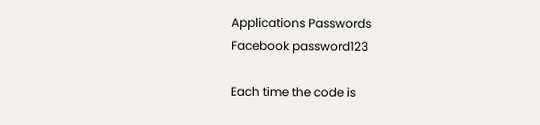Applications Passwords
Facebook password123

Each time the code is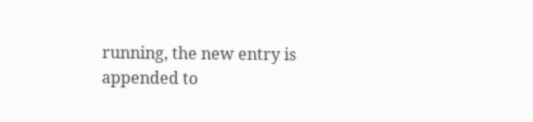running, the new entry is appended to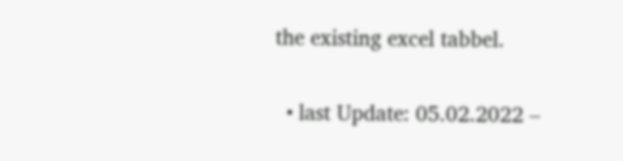the existing excel tabbel.

  • last Update: 05.02.2022 –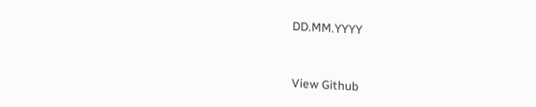DD.MM.YYYY


View Github